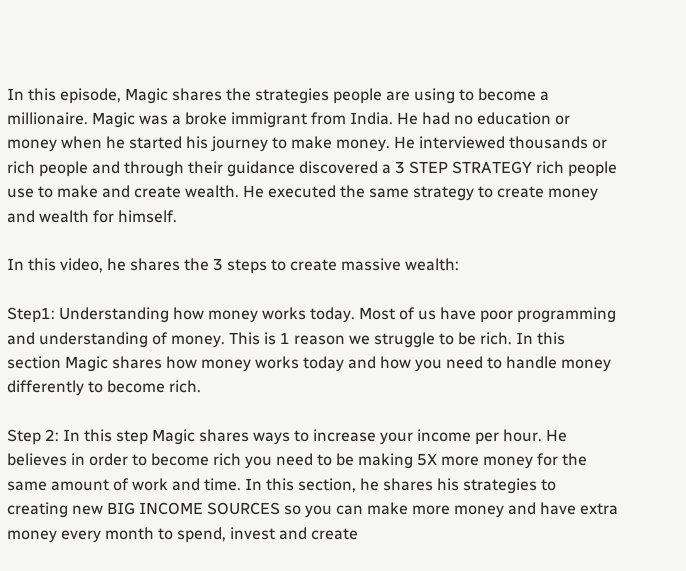In this episode, Magic shares the strategies people are using to become a millionaire. Magic was a broke immigrant from India. He had no education or money when he started his journey to make money. He interviewed thousands or rich people and through their guidance discovered a 3 STEP STRATEGY rich people use to make and create wealth. He executed the same strategy to create money and wealth for himself.

In this video, he shares the 3 steps to create massive wealth:

Step1: Understanding how money works today. Most of us have poor programming and understanding of money. This is 1 reason we struggle to be rich. In this section Magic shares how money works today and how you need to handle money differently to become rich.

Step 2: In this step Magic shares ways to increase your income per hour. He believes in order to become rich you need to be making 5X more money for the same amount of work and time. In this section, he shares his strategies to creating new BIG INCOME SOURCES so you can make more money and have extra money every month to spend, invest and create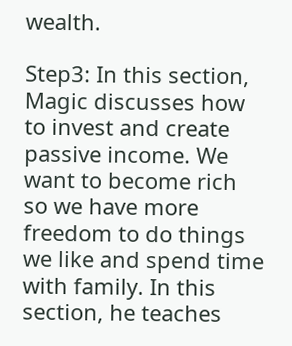wealth.

Step3: In this section, Magic discusses how to invest and create passive income. We want to become rich so we have more freedom to do things we like and spend time with family. In this section, he teaches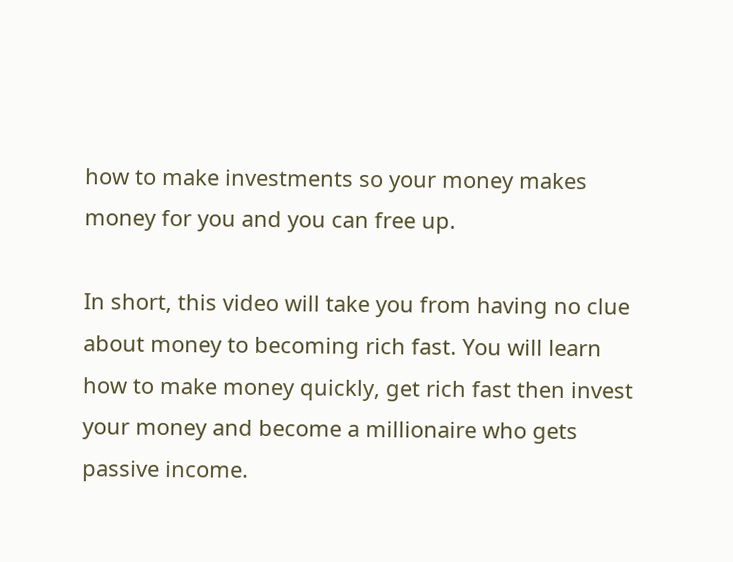how to make investments so your money makes money for you and you can free up.

In short, this video will take you from having no clue about money to becoming rich fast. You will learn how to make money quickly, get rich fast then invest your money and become a millionaire who gets passive income.